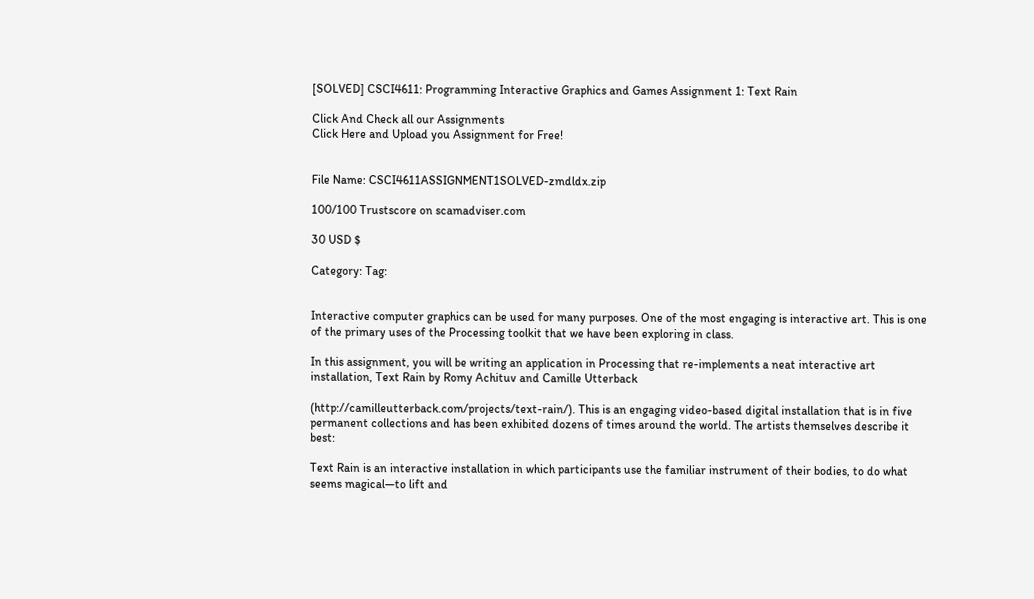[SOLVED] CSCI4611: Programming Interactive Graphics and Games Assignment 1: Text Rain

Click And Check all our Assignments
Click Here and Upload you Assignment for Free!


File Name: CSCI4611ASSIGNMENT1SOLVED-zmdldx.zip

100/100 Trustscore on scamadviser.com

30 USD $

Category: Tag:


Interactive computer graphics can be used for many purposes. One of the most engaging is interactive art. This is one of the primary uses of the Processing toolkit that we have been exploring in class.

In this assignment, you will be writing an application in Processing that re-implements a neat interactive art installation, Text Rain by Romy Achituv and Camille Utterback

(http://camilleutterback.com/projects/text-rain/). This is an engaging video-based digital installation that is in five permanent collections and has been exhibited dozens of times around the world. The artists themselves describe it best:

Text Rain is an interactive installation in which participants use the familiar instrument of their bodies, to do what seems magical—to lift and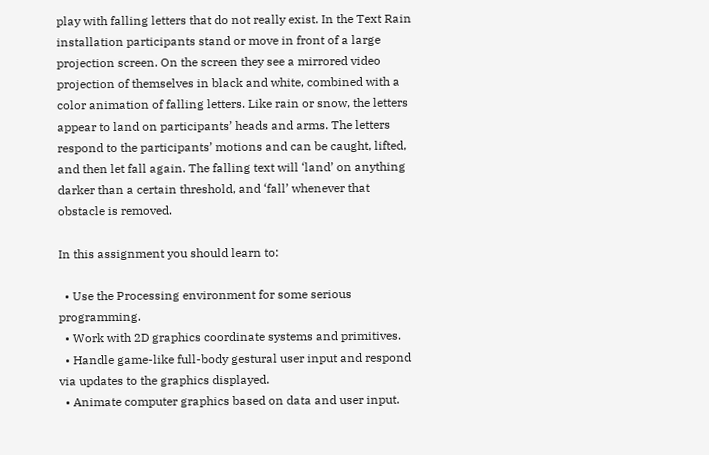play with falling letters that do not really exist. In the Text Rain installation participants stand or move in front of a large projection screen. On the screen they see a mirrored video projection of themselves in black and white, combined with a color animation of falling letters. Like rain or snow, the letters appear to land on participants’ heads and arms. The letters respond to the participants’ motions and can be caught, lifted, and then let fall again. The falling text will ‘land’ on anything darker than a certain threshold, and ‘fall’ whenever that obstacle is removed.

In this assignment you should learn to:

  • Use the Processing environment for some serious programming.
  • Work with 2D graphics coordinate systems and primitives.
  • Handle game-like full-body gestural user input and respond via updates to the graphics displayed.
  • Animate computer graphics based on data and user input.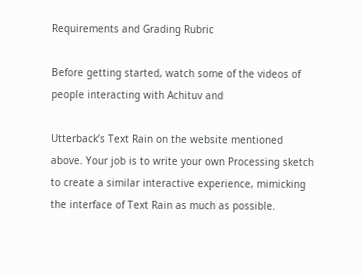Requirements and Grading Rubric

Before getting started, watch some of the videos of people interacting with Achituv and

Utterback’s Text Rain on the website mentioned above. Your job is to write your own Processing sketch to create a similar interactive experience, mimicking the interface of Text Rain as much as possible.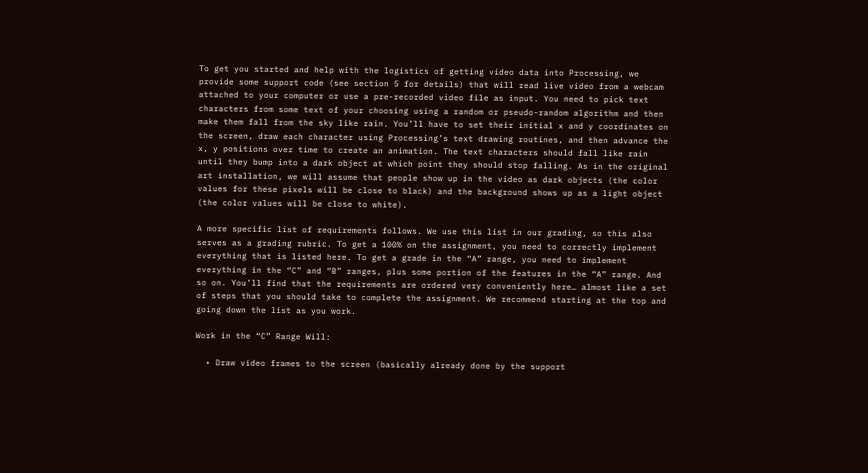To get you started and help with the logistics of getting video data into Processing, we provide some support code (see section 5 for details) that will read live video from a webcam attached to your computer or use a pre-recorded video file as input. You need to pick text characters from some text of your choosing using a random or pseudo-random algorithm and then make them fall from the sky like rain. You’ll have to set their initial x and y coordinates on the screen, draw each character using Processing’s text drawing routines, and then advance the x, y positions over time to create an animation. The text characters should fall like rain until they bump into a dark object at which point they should stop falling. As in the original art installation, we will assume that people show up in the video as dark objects (the color values for these pixels will be close to black) and the background shows up as a light object (the color values will be close to white).

A more specific list of requirements follows. We use this list in our grading, so this also serves as a grading rubric. To get a 100% on the assignment, you need to correctly implement everything that is listed here. To get a grade in the “A” range, you need to implement everything in the “C” and “B” ranges, plus some portion of the features in the “A” range. And so on. You’ll find that the requirements are ordered very conveniently here… almost like a set of steps that you should take to complete the assignment. We recommend starting at the top and going down the list as you work.

Work in the “C” Range Will:

  • Draw video frames to the screen (basically already done by the support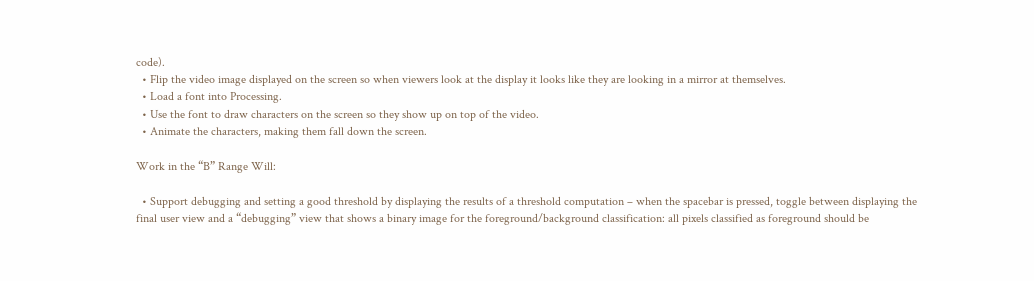code).
  • Flip the video image displayed on the screen so when viewers look at the display it looks like they are looking in a mirror at themselves.
  • Load a font into Processing.
  • Use the font to draw characters on the screen so they show up on top of the video.
  • Animate the characters, making them fall down the screen.

Work in the “B” Range Will:

  • Support debugging and setting a good threshold by displaying the results of a threshold computation – when the spacebar is pressed, toggle between displaying the final user view and a “debugging” view that shows a binary image for the foreground/background classification: all pixels classified as foreground should be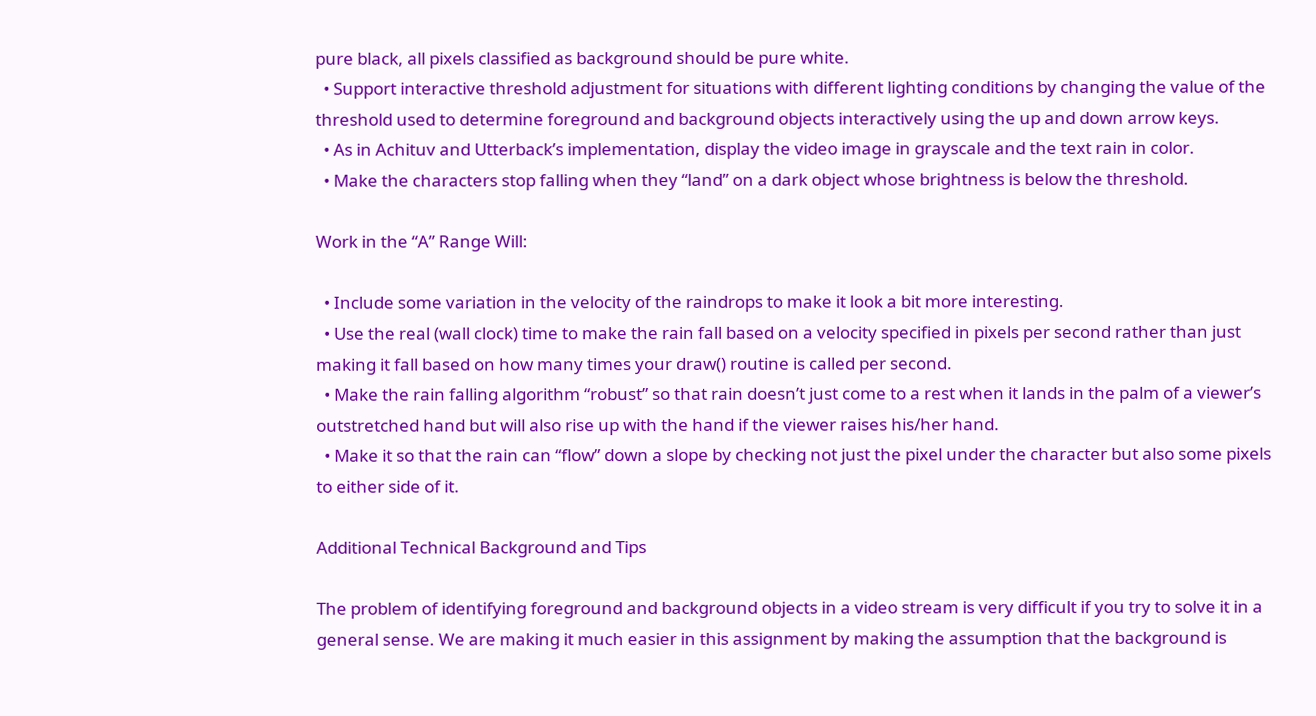pure black, all pixels classified as background should be pure white.
  • Support interactive threshold adjustment for situations with different lighting conditions by changing the value of the threshold used to determine foreground and background objects interactively using the up and down arrow keys.
  • As in Achituv and Utterback’s implementation, display the video image in grayscale and the text rain in color.
  • Make the characters stop falling when they “land” on a dark object whose brightness is below the threshold.

Work in the “A” Range Will:

  • Include some variation in the velocity of the raindrops to make it look a bit more interesting.
  • Use the real (wall clock) time to make the rain fall based on a velocity specified in pixels per second rather than just making it fall based on how many times your draw() routine is called per second.
  • Make the rain falling algorithm “robust” so that rain doesn’t just come to a rest when it lands in the palm of a viewer’s outstretched hand but will also rise up with the hand if the viewer raises his/her hand.
  • Make it so that the rain can “flow” down a slope by checking not just the pixel under the character but also some pixels to either side of it.

Additional Technical Background and Tips

The problem of identifying foreground and background objects in a video stream is very difficult if you try to solve it in a general sense. We are making it much easier in this assignment by making the assumption that the background is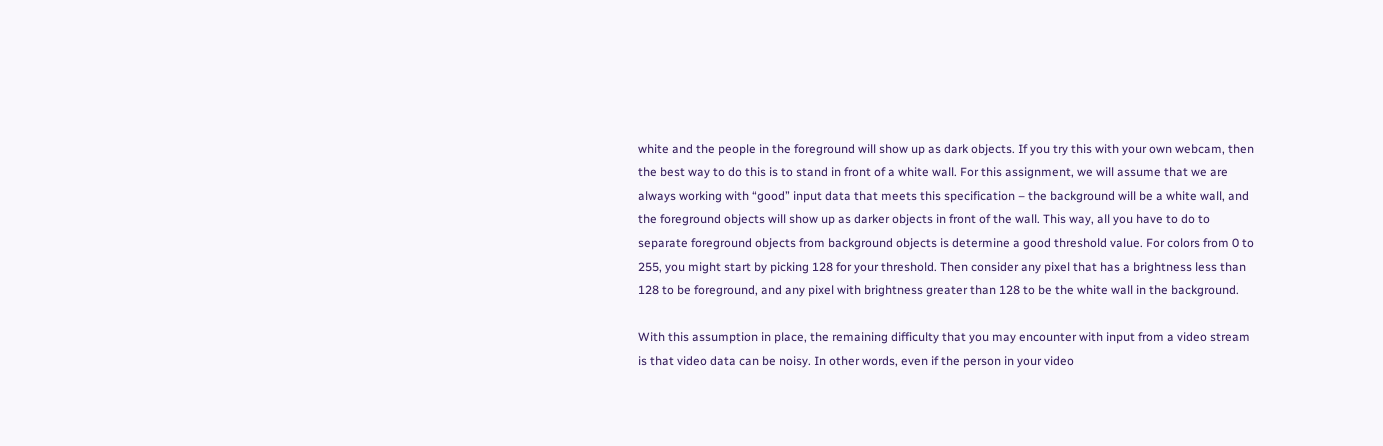white and the people in the foreground will show up as dark objects. If you try this with your own webcam, then the best way to do this is to stand in front of a white wall. For this assignment, we will assume that we are always working with “good” input data that meets this specification – the background will be a white wall, and the foreground objects will show up as darker objects in front of the wall. This way, all you have to do to separate foreground objects from background objects is determine a good threshold value. For colors from 0 to 255, you might start by picking 128 for your threshold. Then consider any pixel that has a brightness less than 128 to be foreground, and any pixel with brightness greater than 128 to be the white wall in the background.

With this assumption in place, the remaining difficulty that you may encounter with input from a video stream is that video data can be noisy. In other words, even if the person in your video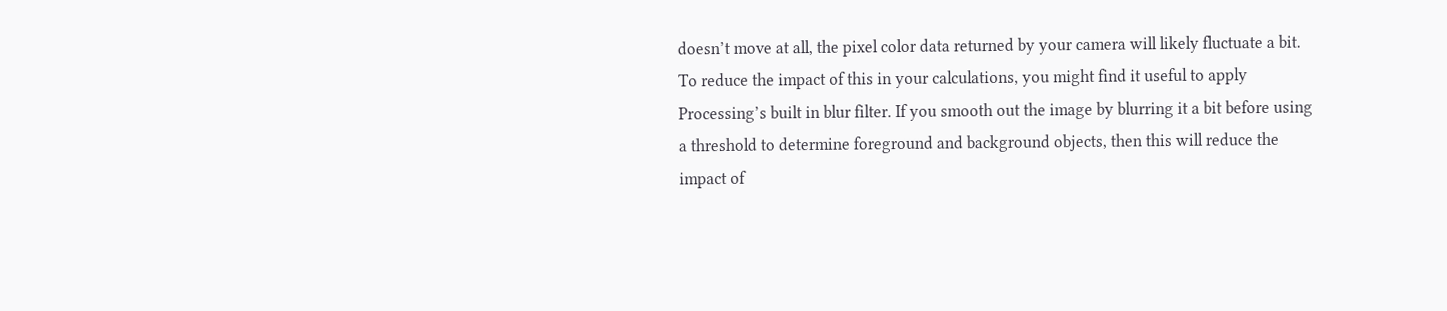doesn’t move at all, the pixel color data returned by your camera will likely fluctuate a bit. To reduce the impact of this in your calculations, you might find it useful to apply Processing’s built in blur filter. If you smooth out the image by blurring it a bit before using a threshold to determine foreground and background objects, then this will reduce the impact of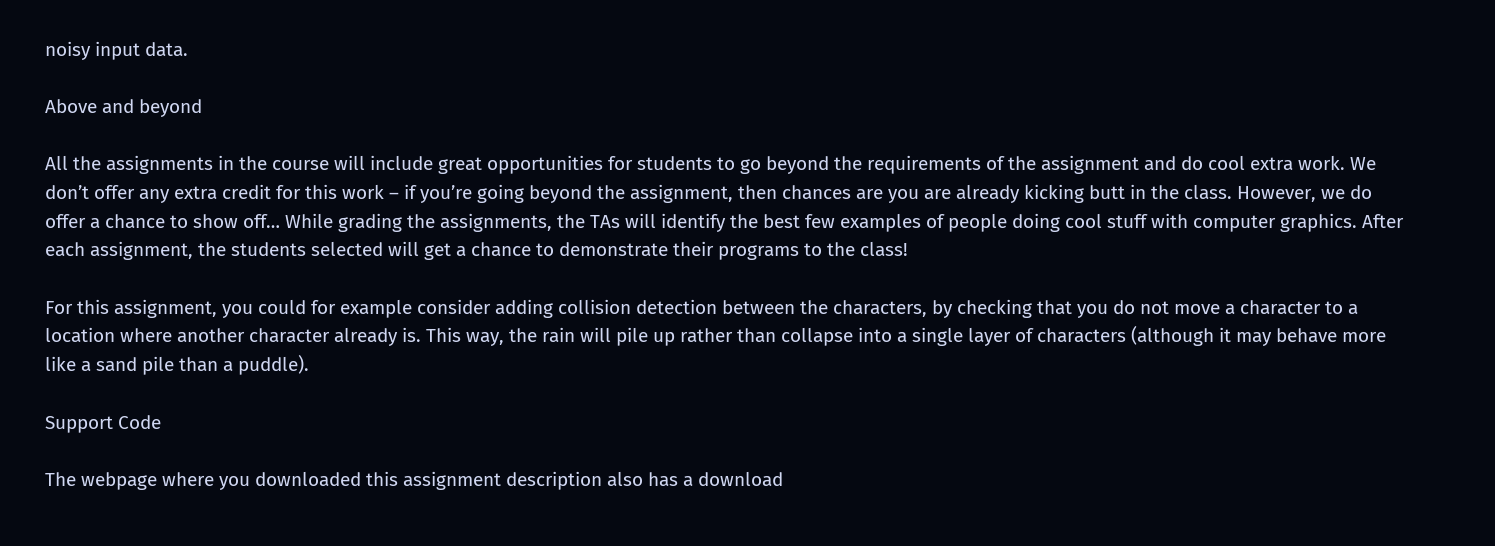noisy input data.

Above and beyond

All the assignments in the course will include great opportunities for students to go beyond the requirements of the assignment and do cool extra work. We don’t offer any extra credit for this work – if you’re going beyond the assignment, then chances are you are already kicking butt in the class. However, we do offer a chance to show off… While grading the assignments, the TAs will identify the best few examples of people doing cool stuff with computer graphics. After each assignment, the students selected will get a chance to demonstrate their programs to the class!

For this assignment, you could for example consider adding collision detection between the characters, by checking that you do not move a character to a location where another character already is. This way, the rain will pile up rather than collapse into a single layer of characters (although it may behave more like a sand pile than a puddle).

Support Code

The webpage where you downloaded this assignment description also has a download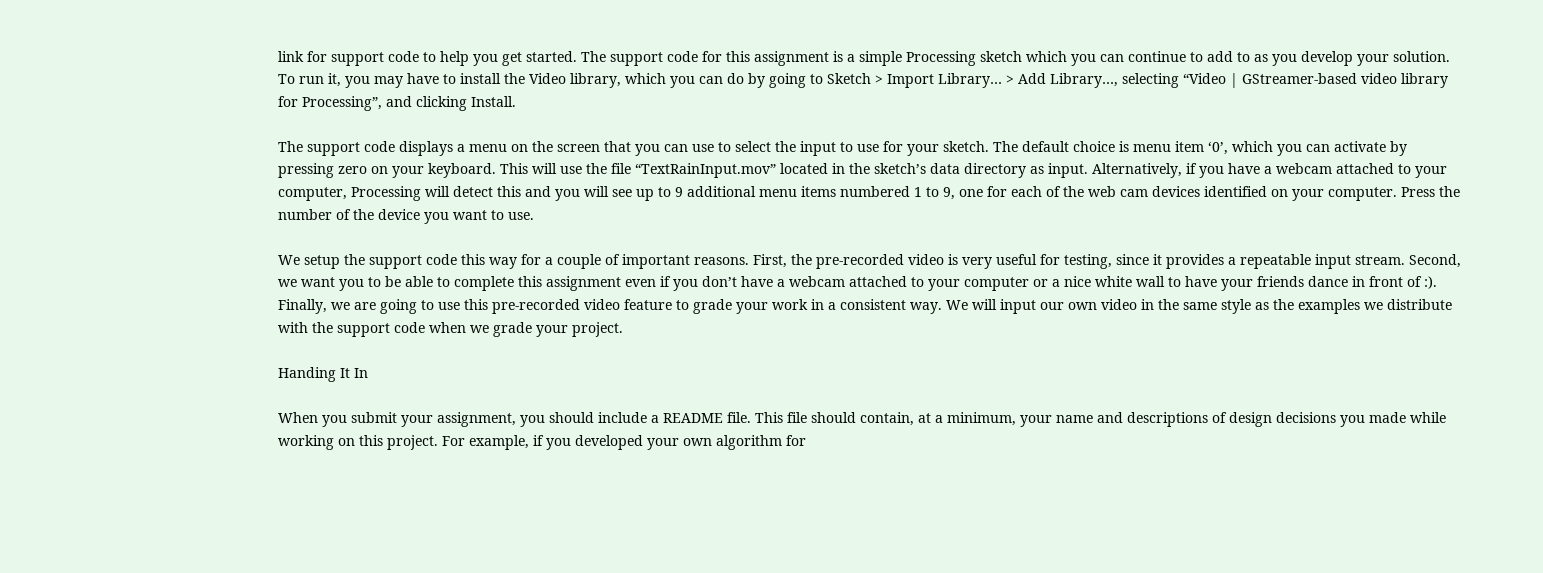link for support code to help you get started. The support code for this assignment is a simple Processing sketch which you can continue to add to as you develop your solution. To run it, you may have to install the Video library, which you can do by going to Sketch > Import Library… > Add Library…, selecting “Video | GStreamer-based video library for Processing”, and clicking Install.

The support code displays a menu on the screen that you can use to select the input to use for your sketch. The default choice is menu item ‘0’, which you can activate by pressing zero on your keyboard. This will use the file “TextRainInput.mov” located in the sketch’s data directory as input. Alternatively, if you have a webcam attached to your computer, Processing will detect this and you will see up to 9 additional menu items numbered 1 to 9, one for each of the web cam devices identified on your computer. Press the number of the device you want to use.

We setup the support code this way for a couple of important reasons. First, the pre-recorded video is very useful for testing, since it provides a repeatable input stream. Second, we want you to be able to complete this assignment even if you don’t have a webcam attached to your computer or a nice white wall to have your friends dance in front of :). Finally, we are going to use this pre-recorded video feature to grade your work in a consistent way. We will input our own video in the same style as the examples we distribute with the support code when we grade your project.

Handing It In

When you submit your assignment, you should include a README file. This file should contain, at a minimum, your name and descriptions of design decisions you made while working on this project. For example, if you developed your own algorithm for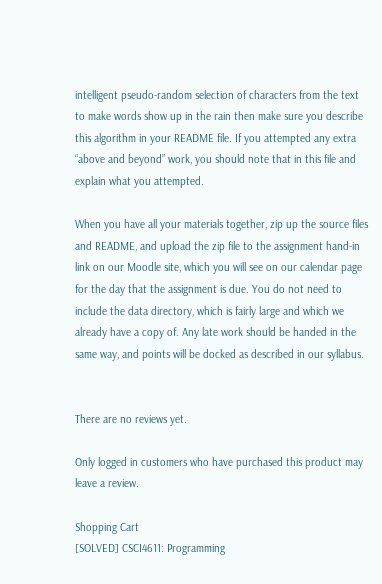intelligent pseudo-random selection of characters from the text to make words show up in the rain then make sure you describe this algorithm in your README file. If you attempted any extra “above and beyond” work, you should note that in this file and explain what you attempted.

When you have all your materials together, zip up the source files and README, and upload the zip file to the assignment hand-in link on our Moodle site, which you will see on our calendar page for the day that the assignment is due. You do not need to include the data directory, which is fairly large and which we already have a copy of. Any late work should be handed in the same way, and points will be docked as described in our syllabus.


There are no reviews yet.

Only logged in customers who have purchased this product may leave a review.

Shopping Cart
[SOLVED] CSCI4611: Programming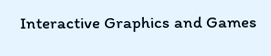Interactive Graphics and Games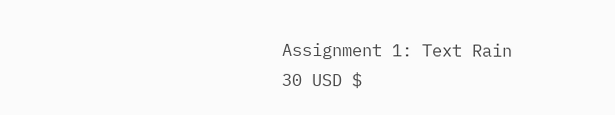Assignment 1: Text Rain
30 USD $